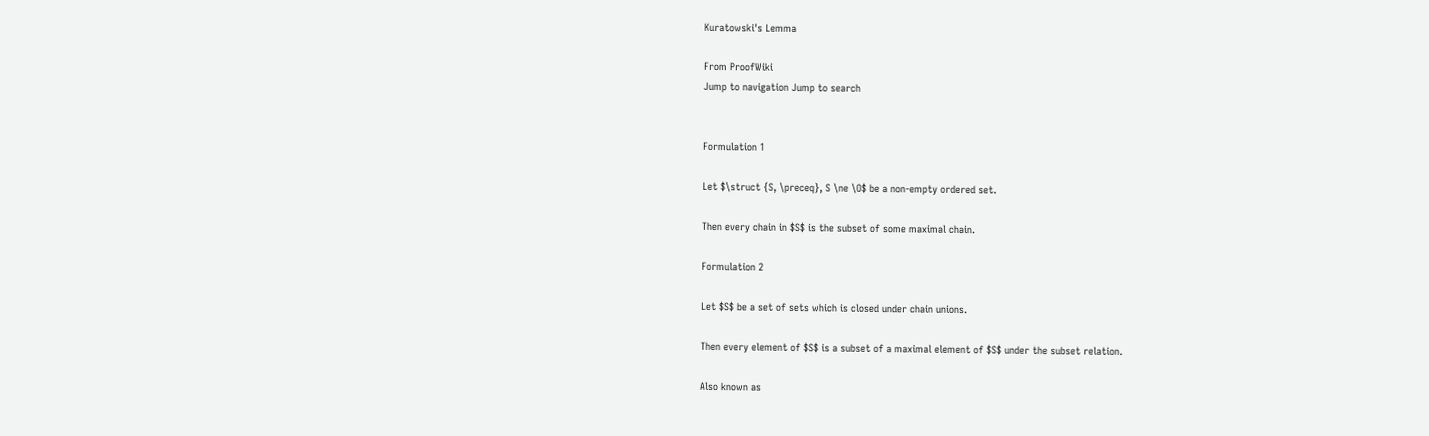Kuratowski's Lemma

From ProofWiki
Jump to navigation Jump to search


Formulation 1

Let $\struct {S, \preceq}, S \ne \O$ be a non-empty ordered set.

Then every chain in $S$ is the subset of some maximal chain.

Formulation 2

Let $S$ be a set of sets which is closed under chain unions.

Then every element of $S$ is a subset of a maximal element of $S$ under the subset relation.

Also known as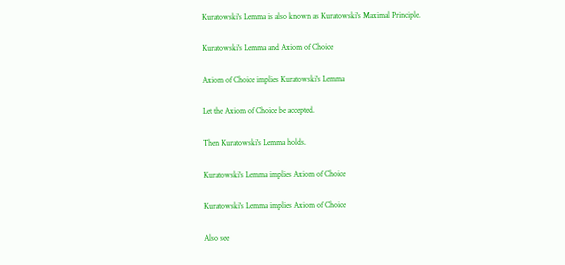Kuratowski's Lemma is also known as Kuratowski's Maximal Principle.

Kuratowski's Lemma and Axiom of Choice

Axiom of Choice implies Kuratowski's Lemma

Let the Axiom of Choice be accepted.

Then Kuratowski's Lemma holds.

Kuratowski's Lemma implies Axiom of Choice

Kuratowski's Lemma implies Axiom of Choice

Also see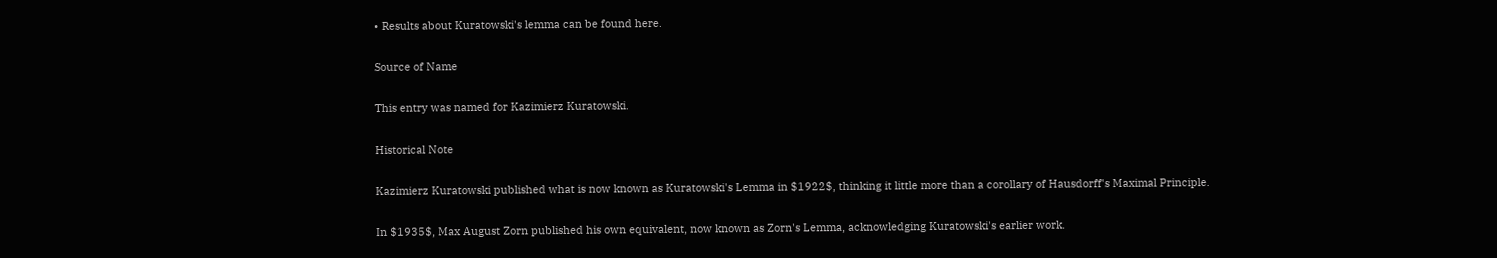• Results about Kuratowski's lemma can be found here.

Source of Name

This entry was named for Kazimierz Kuratowski.

Historical Note

Kazimierz Kuratowski published what is now known as Kuratowski's Lemma in $1922$, thinking it little more than a corollary of Hausdorff's Maximal Principle.

In $1935$, Max August Zorn published his own equivalent, now known as Zorn's Lemma, acknowledging Kuratowski's earlier work.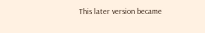This later version became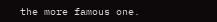the more famous one.